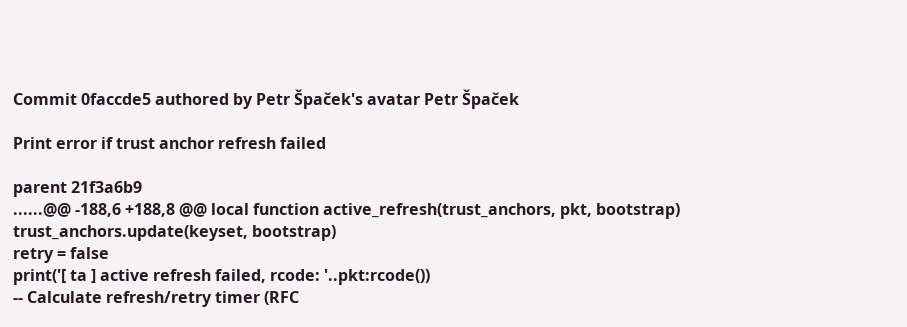Commit 0faccde5 authored by Petr Špaček's avatar Petr Špaček

Print error if trust anchor refresh failed

parent 21f3a6b9
......@@ -188,6 +188,8 @@ local function active_refresh(trust_anchors, pkt, bootstrap)
trust_anchors.update(keyset, bootstrap)
retry = false
print('[ ta ] active refresh failed, rcode: '..pkt:rcode())
-- Calculate refresh/retry timer (RFC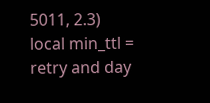5011, 2.3)
local min_ttl = retry and day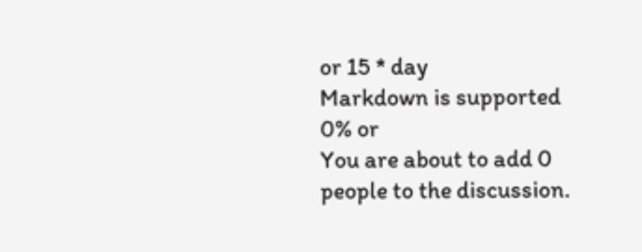or 15 * day
Markdown is supported
0% or
You are about to add 0 people to the discussion.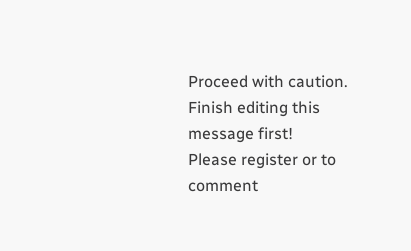Proceed with caution.
Finish editing this message first!
Please register or to comment